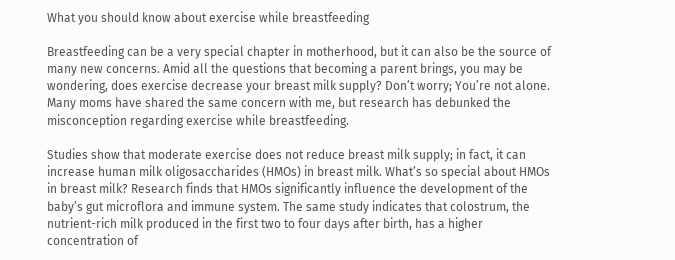What you should know about exercise while breastfeeding

Breastfeeding can be a very special chapter in motherhood, but it can also be the source of many new concerns. Amid all the questions that becoming a parent brings, you may be wondering, does exercise decrease your breast milk supply? Don’t worry; You’re not alone. Many moms have shared the same concern with me, but research has debunked the misconception regarding exercise while breastfeeding.

Studies show that moderate exercise does not reduce breast milk supply; in fact, it can increase human milk oligosaccharides (HMOs) in breast milk. What’s so special about HMOs in breast milk? Research finds that HMOs significantly influence the development of the baby’s gut microflora and immune system. The same study indicates that colostrum, the nutrient-rich milk produced in the first two to four days after birth, has a higher concentration of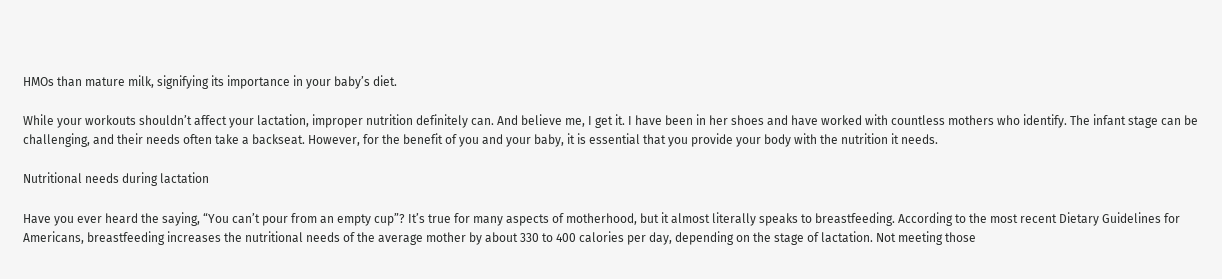HMOs than mature milk, signifying its importance in your baby’s diet.

While your workouts shouldn’t affect your lactation, improper nutrition definitely can. And believe me, I get it. I have been in her shoes and have worked with countless mothers who identify. The infant stage can be challenging, and their needs often take a backseat. However, for the benefit of you and your baby, it is essential that you provide your body with the nutrition it needs.

Nutritional needs during lactation

Have you ever heard the saying, “You can’t pour from an empty cup”? It’s true for many aspects of motherhood, but it almost literally speaks to breastfeeding. According to the most recent Dietary Guidelines for Americans, breastfeeding increases the nutritional needs of the average mother by about 330 to 400 calories per day, depending on the stage of lactation. Not meeting those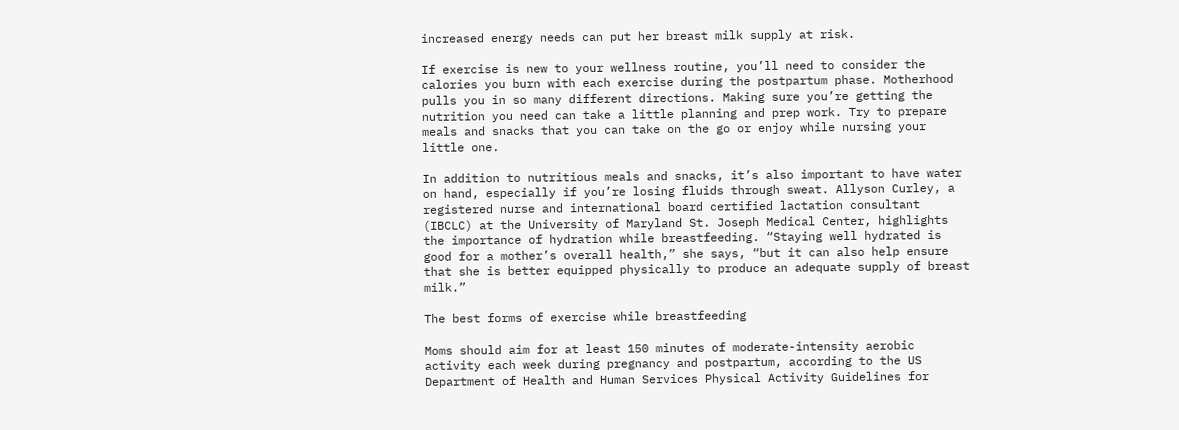increased energy needs can put her breast milk supply at risk.

If exercise is new to your wellness routine, you’ll need to consider the calories you burn with each exercise during the postpartum phase. Motherhood pulls you in so many different directions. Making sure you’re getting the nutrition you need can take a little planning and prep work. Try to prepare meals and snacks that you can take on the go or enjoy while nursing your little one.

In addition to nutritious meals and snacks, it’s also important to have water on hand, especially if you’re losing fluids through sweat. Allyson Curley, a registered nurse and international board certified lactation consultant (IBCLC) at the University of Maryland St. Joseph Medical Center, highlights the importance of hydration while breastfeeding. “Staying well hydrated is good for a mother’s overall health,” she says, “but it can also help ensure that she is better equipped physically to produce an adequate supply of breast milk.”

The best forms of exercise while breastfeeding

Moms should aim for at least 150 minutes of moderate-intensity aerobic activity each week during pregnancy and postpartum, according to the US Department of Health and Human Services Physical Activity Guidelines for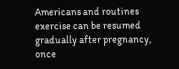Americans and routines exercise can be resumed gradually after pregnancy, once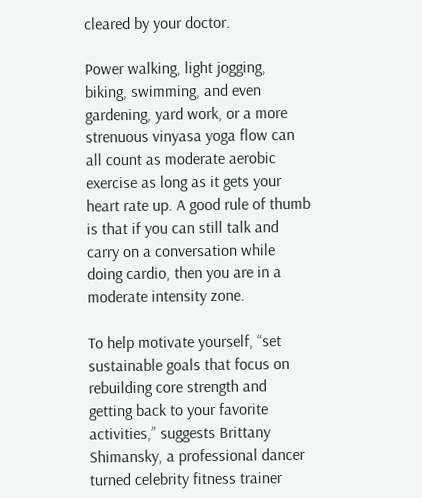cleared by your doctor.

Power walking, light jogging, biking, swimming, and even gardening, yard work, or a more strenuous vinyasa yoga flow can all count as moderate aerobic exercise as long as it gets your heart rate up. A good rule of thumb is that if you can still talk and carry on a conversation while doing cardio, then you are in a moderate intensity zone.

To help motivate yourself, “set sustainable goals that focus on rebuilding core strength and getting back to your favorite activities,” suggests Brittany Shimansky, a professional dancer turned celebrity fitness trainer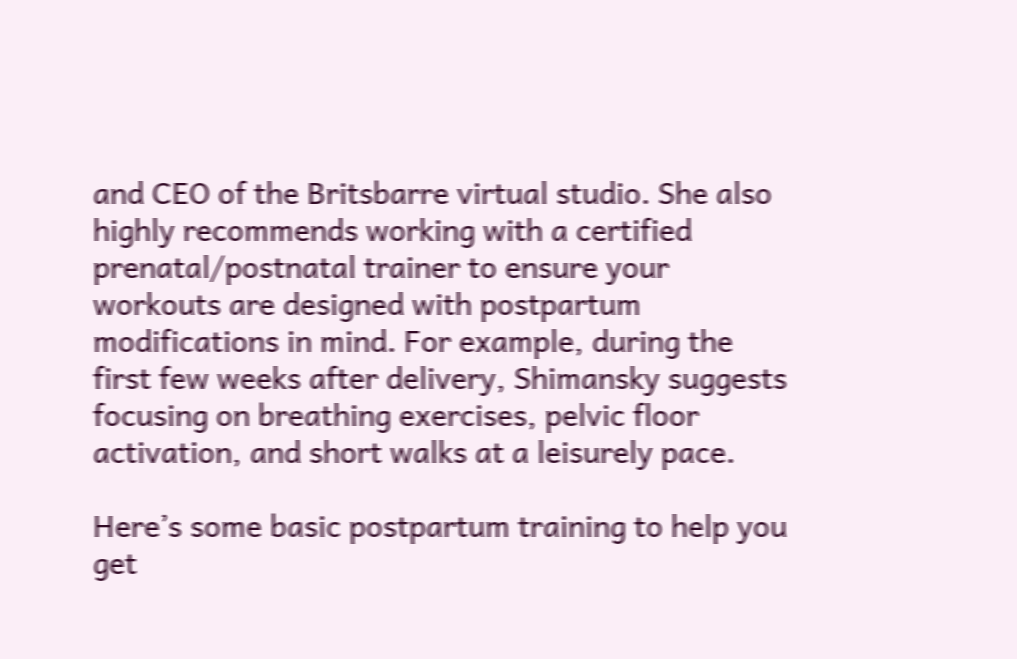and CEO of the Britsbarre virtual studio. She also highly recommends working with a certified prenatal/postnatal trainer to ensure your workouts are designed with postpartum modifications in mind. For example, during the first few weeks after delivery, Shimansky suggests focusing on breathing exercises, pelvic floor activation, and short walks at a leisurely pace.

Here’s some basic postpartum training to help you get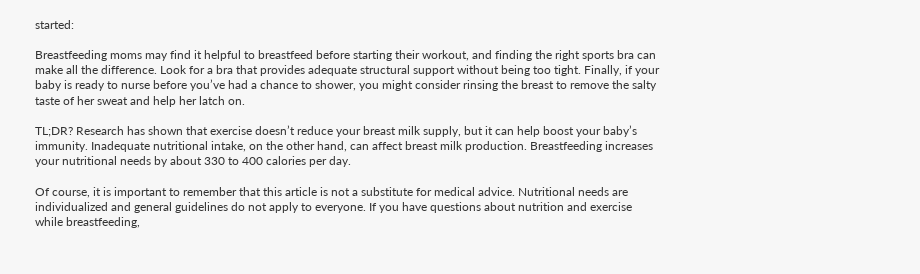started:

Breastfeeding moms may find it helpful to breastfeed before starting their workout, and finding the right sports bra can make all the difference. Look for a bra that provides adequate structural support without being too tight. Finally, if your baby is ready to nurse before you’ve had a chance to shower, you might consider rinsing the breast to remove the salty taste of her sweat and help her latch on.

TL;DR? Research has shown that exercise doesn’t reduce your breast milk supply, but it can help boost your baby’s immunity. Inadequate nutritional intake, on the other hand, can affect breast milk production. Breastfeeding increases your nutritional needs by about 330 to 400 calories per day.

Of course, it is important to remember that this article is not a substitute for medical advice. Nutritional needs are individualized and general guidelines do not apply to everyone. If you have questions about nutrition and exercise while breastfeeding,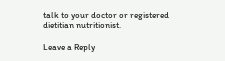talk to your doctor or registered dietitian nutritionist.

Leave a Reply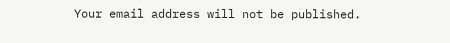Your email address will not be published.